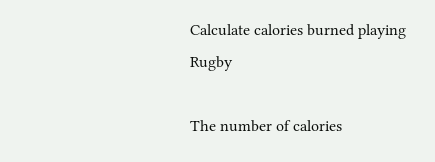Calculate calories burned playing Rugby

The number of calories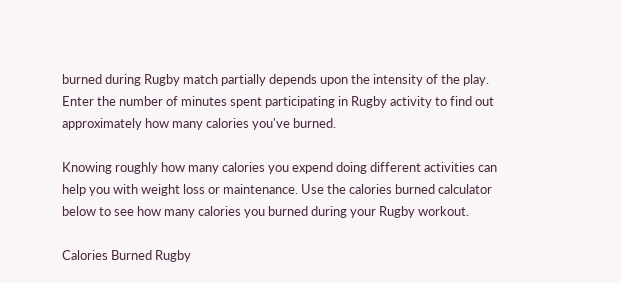burned during Rugby match partially depends upon the intensity of the play. Enter the number of minutes spent participating in Rugby activity to find out approximately how many calories you've burned.

Knowing roughly how many calories you expend doing different activities can help you with weight loss or maintenance. Use the calories burned calculator below to see how many calories you burned during your Rugby workout.

Calories Burned Rugby